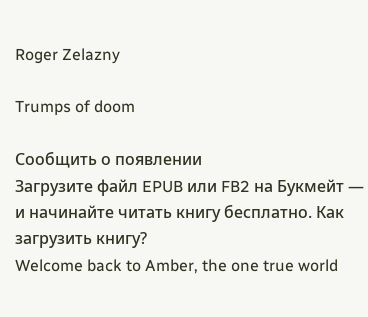Roger Zelazny

Trumps of doom

Сообщить о появлении
Загрузите файл EPUB или FB2 на Букмейт — и начинайте читать книгу бесплатно. Как загрузить книгу?
Welcome back to Amber, the one true world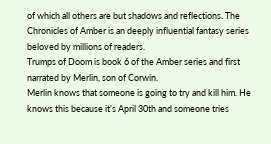of which all others are but shadows and reflections. The Chronicles of Amber is an deeply influential fantasy series beloved by millions of readers.
Trumps of Doom is book 6 of the Amber series and first narrated by Merlin, son of Corwin.
Merlin knows that someone is going to try and kill him. He knows this because it’s April 30th and someone tries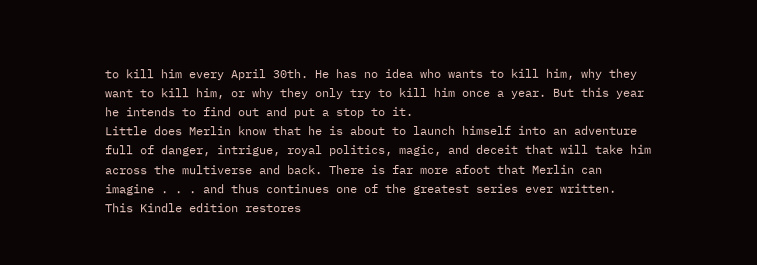to kill him every April 30th. He has no idea who wants to kill him, why they want to kill him, or why they only try to kill him once a year. But this year he intends to find out and put a stop to it.
Little does Merlin know that he is about to launch himself into an adventure full of danger, intrigue, royal politics, magic, and deceit that will take him across the multiverse and back. There is far more afoot that Merlin can imagine . . . and thus continues one of the greatest series ever written.
This Kindle edition restores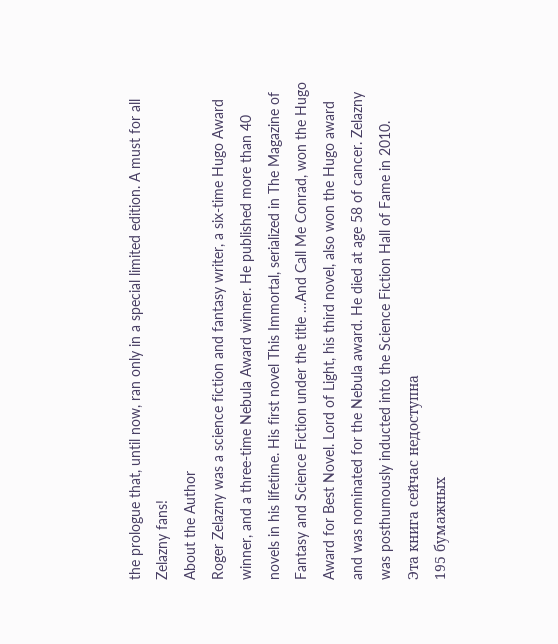the prologue that, until now, ran only in a special limited edition. A must for all Zelazny fans!
About the Author
Roger Zelazny was a science fiction and fantasy writer, a six-time Hugo Award winner, and a three-time Nebula Award winner. He published more than 40 novels in his lifetime. His first novel This Immortal, serialized in The Magazine of Fantasy and Science Fiction under the title …And Call Me Conrad, won the Hugo Award for Best Novel. Lord of Light, his third novel, also won the Hugo award and was nominated for the Nebula award. He died at age 58 of cancer. Zelazny was posthumously inducted into the Science Fiction Hall of Fame in 2010.
Эта книга сейчас недоступна
195 бумажных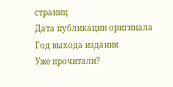страниц
Дата публикации оригинала
Год выхода издания
Уже прочитали?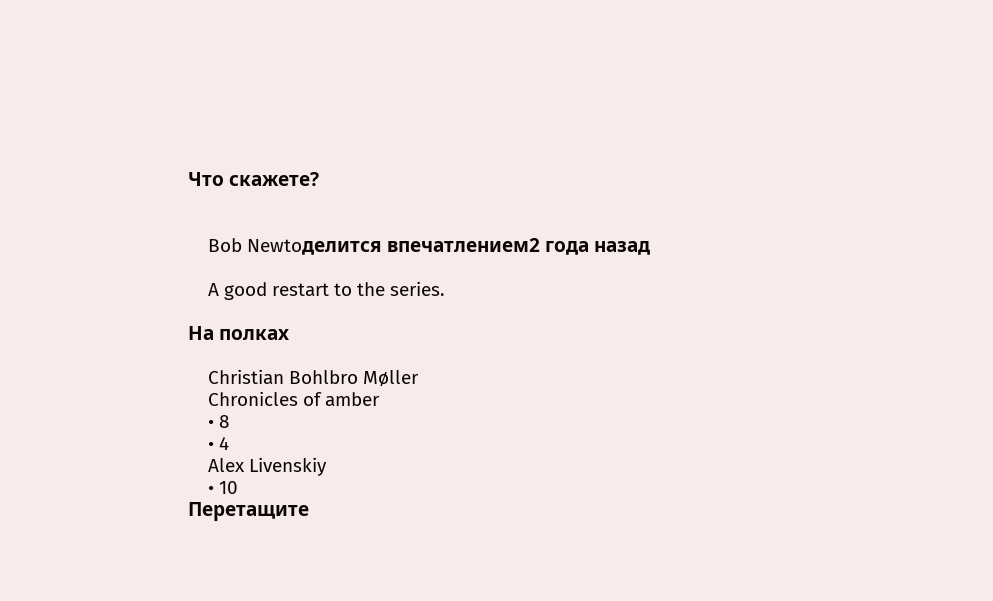Что скажете?


    Bob Newtoделится впечатлением2 года назад

    A good restart to the series.

На полках

    Christian Bohlbro Møller
    Chronicles of amber
    • 8
    • 4
    Alex Livenskiy
    • 10
Перетащите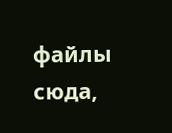файлы сюда,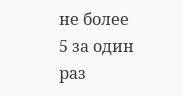не более 5 за один раз